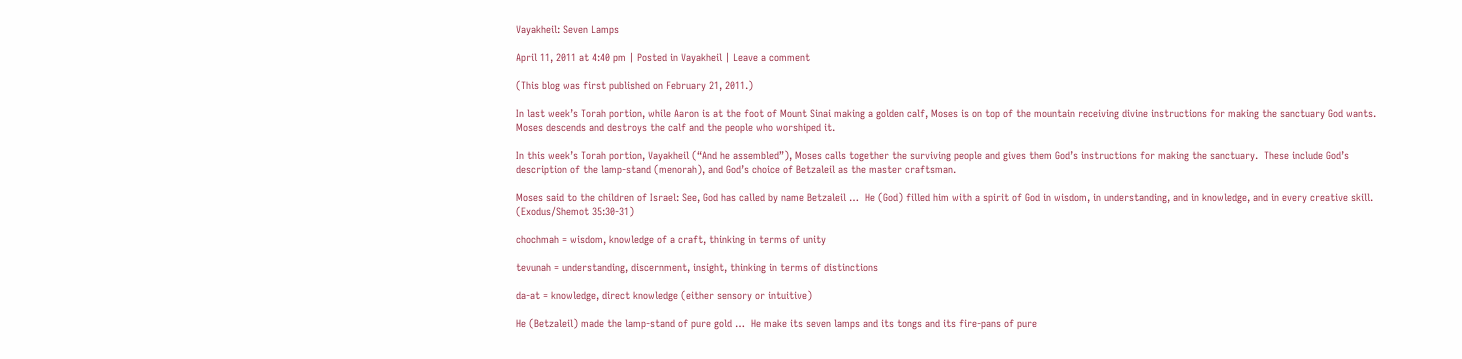Vayakheil: Seven Lamps

April 11, 2011 at 4:40 pm | Posted in Vayakheil | Leave a comment

(This blog was first published on February 21, 2011.)

In last week’s Torah portion, while Aaron is at the foot of Mount Sinai making a golden calf, Moses is on top of the mountain receiving divine instructions for making the sanctuary God wants.  Moses descends and destroys the calf and the people who worshiped it.

In this week’s Torah portion, Vayakheil (“And he assembled”), Moses calls together the surviving people and gives them God’s instructions for making the sanctuary.  These include God’s description of the lamp-stand (menorah), and God’s choice of Betzaleil as the master craftsman.

Moses said to the children of Israel: See, God has called by name Betzaleil …  He (God) filled him with a spirit of God in wisdom, in understanding, and in knowledge, and in every creative skill.  (Exodus/Shemot 35:30-31)

chochmah = wisdom, knowledge of a craft, thinking in terms of unity

tevunah = understanding, discernment, insight, thinking in terms of distinctions

da-at = knowledge, direct knowledge (either sensory or intuitive)

He (Betzaleil) made the lamp-stand of pure gold …  He make its seven lamps and its tongs and its fire-pans of pure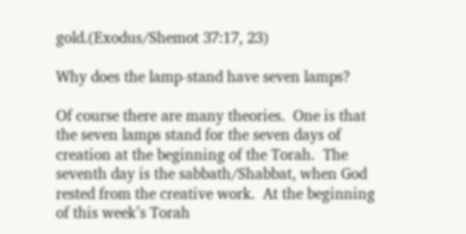gold.(Exodus/Shemot 37:17, 23)

Why does the lamp-stand have seven lamps?

Of course there are many theories.  One is that the seven lamps stand for the seven days of creation at the beginning of the Torah.  The seventh day is the sabbath/Shabbat, when God rested from the creative work.  At the beginning of this week’s Torah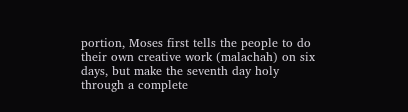portion, Moses first tells the people to do their own creative work (malachah) on six days, but make the seventh day holy through a complete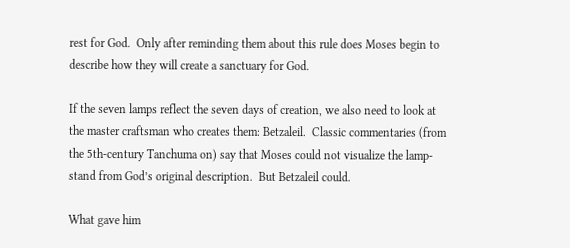rest for God.  Only after reminding them about this rule does Moses begin to describe how they will create a sanctuary for God.

If the seven lamps reflect the seven days of creation, we also need to look at the master craftsman who creates them: Betzaleil.  Classic commentaries (from the 5th-century Tanchuma on) say that Moses could not visualize the lamp-stand from God’s original description.  But Betzaleil could.

What gave him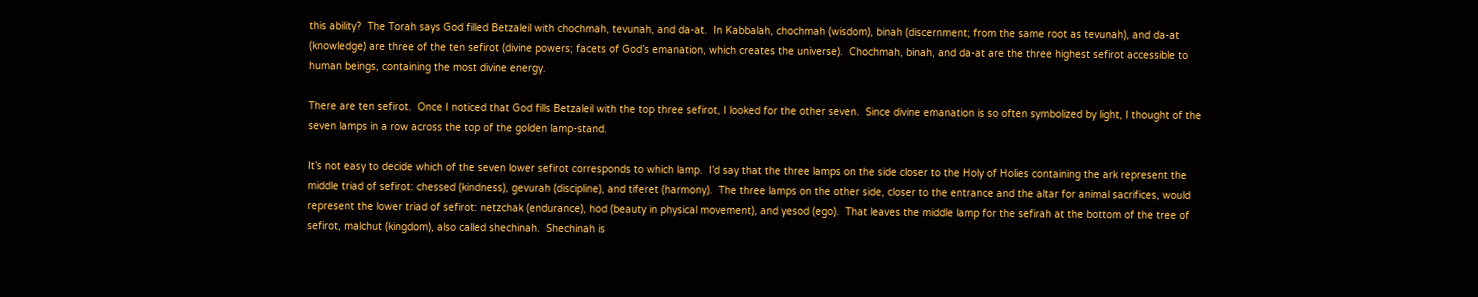this ability?  The Torah says God filled Betzaleil with chochmah, tevunah, and da-at.  In Kabbalah, chochmah (wisdom), binah (discernment; from the same root as tevunah), and da-at (knowledge) are three of the ten sefirot (divine powers; facets of God’s emanation, which creates the universe).  Chochmah, binah, and da-at are the three highest sefirot accessible to human beings, containing the most divine energy.

There are ten sefirot.  Once I noticed that God fills Betzaleil with the top three sefirot, I looked for the other seven.  Since divine emanation is so often symbolized by light, I thought of the seven lamps in a row across the top of the golden lamp-stand.

It’s not easy to decide which of the seven lower sefirot corresponds to which lamp.  I’d say that the three lamps on the side closer to the Holy of Holies containing the ark represent the middle triad of sefirot: chessed (kindness), gevurah (discipline), and tiferet (harmony).  The three lamps on the other side, closer to the entrance and the altar for animal sacrifices, would represent the lower triad of sefirot: netzchak (endurance), hod (beauty in physical movement), and yesod (ego).  That leaves the middle lamp for the sefirah at the bottom of the tree of sefirot, malchut (kingdom), also called shechinah.  Shechinah is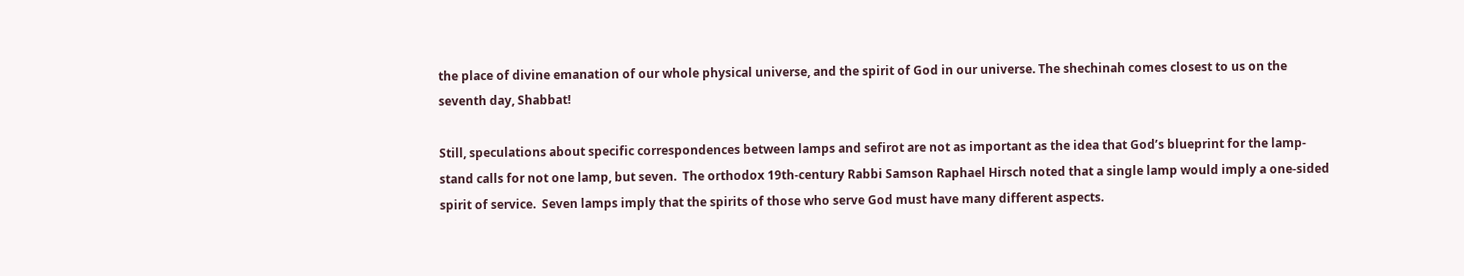the place of divine emanation of our whole physical universe, and the spirit of God in our universe. The shechinah comes closest to us on the seventh day, Shabbat!

Still, speculations about specific correspondences between lamps and sefirot are not as important as the idea that God’s blueprint for the lamp-stand calls for not one lamp, but seven.  The orthodox 19th-century Rabbi Samson Raphael Hirsch noted that a single lamp would imply a one-sided spirit of service.  Seven lamps imply that the spirits of those who serve God must have many different aspects.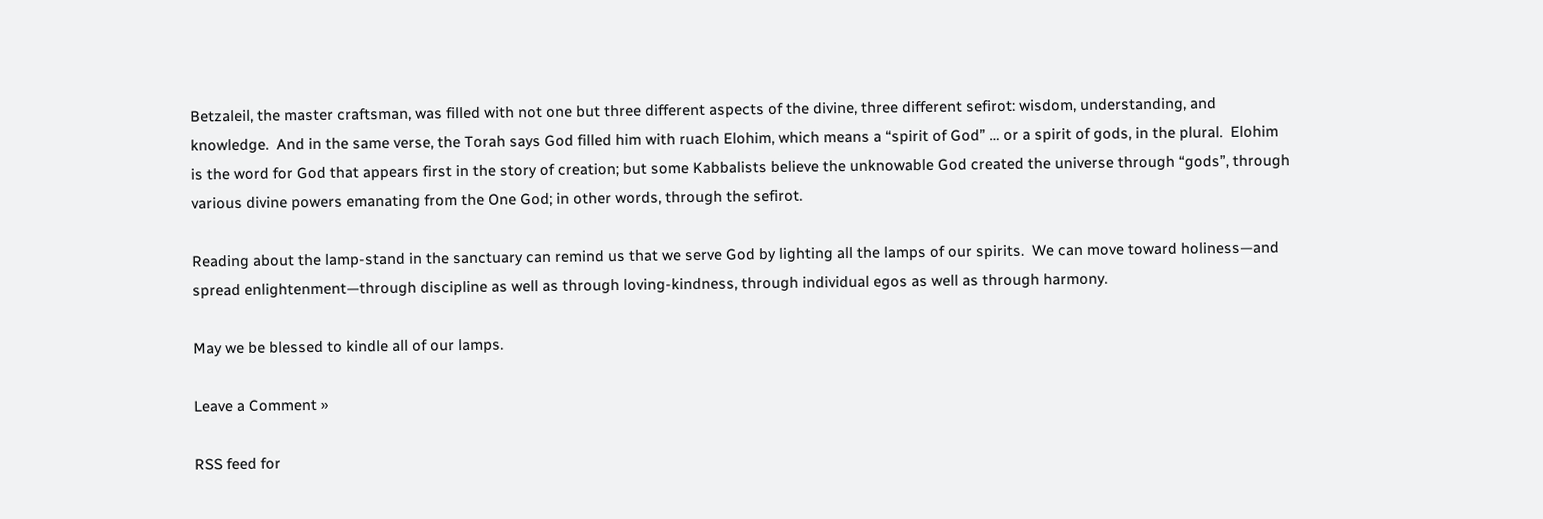Betzaleil, the master craftsman, was filled with not one but three different aspects of the divine, three different sefirot: wisdom, understanding, and knowledge.  And in the same verse, the Torah says God filled him with ruach Elohim, which means a “spirit of God” … or a spirit of gods, in the plural.  Elohim is the word for God that appears first in the story of creation; but some Kabbalists believe the unknowable God created the universe through “gods”, through various divine powers emanating from the One God; in other words, through the sefirot.

Reading about the lamp-stand in the sanctuary can remind us that we serve God by lighting all the lamps of our spirits.  We can move toward holiness—and spread enlightenment—through discipline as well as through loving-kindness, through individual egos as well as through harmony.

May we be blessed to kindle all of our lamps.

Leave a Comment »

RSS feed for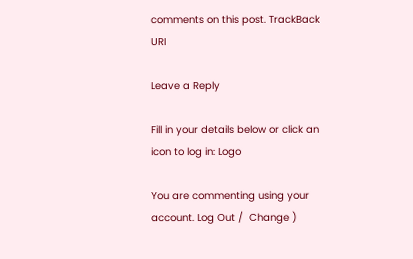comments on this post. TrackBack URI

Leave a Reply

Fill in your details below or click an icon to log in: Logo

You are commenting using your account. Log Out /  Change )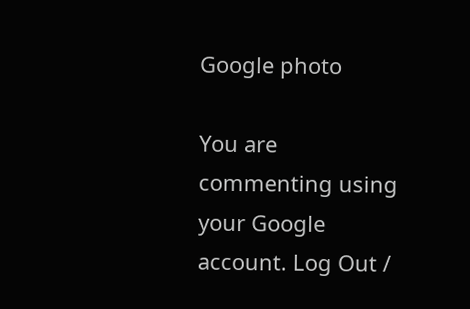Google photo

You are commenting using your Google account. Log Out /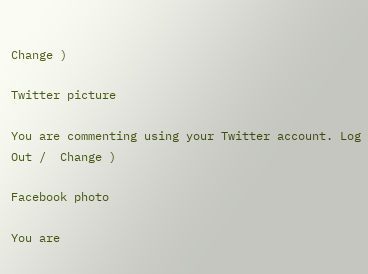Change )

Twitter picture

You are commenting using your Twitter account. Log Out /  Change )

Facebook photo

You are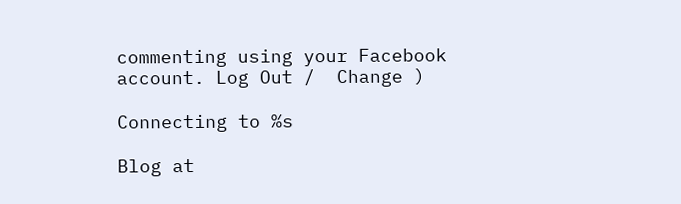commenting using your Facebook account. Log Out /  Change )

Connecting to %s

Blog at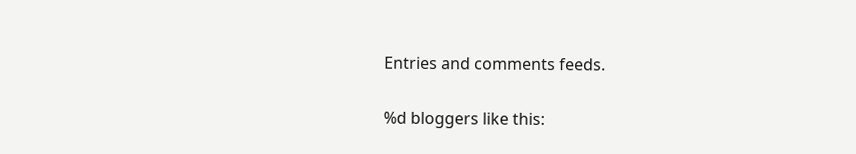Entries and comments feeds.

%d bloggers like this: